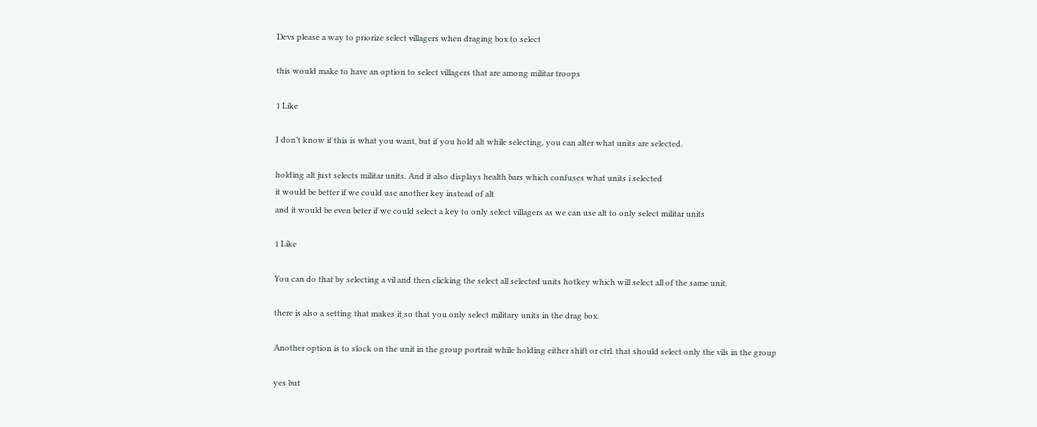Devs please a way to priorize select villagers when draging box to select

this would make to have an option to select villagers that are among militar troops

1 Like

I don’t know if this is what you want, but if you hold alt while selecting, you can alter what units are selected.

holding alt just selects militar units. And it also displays health bars which confuses what units i selected
it would be better if we could use another key instead of alt
and it would be even beter if we could select a key to only select villagers as we can use alt to only select militar units

1 Like

You can do that by selecting a vil and then clicking the select all selected units hotkey which will select all of the same unit.

there is also a setting that makes it so that you only select military units in the drag box.

Another option is to slock on the unit in the group portrait while holding either shift or ctrl. that should select only the vils in the group

yes but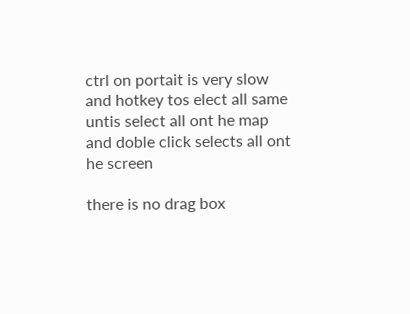ctrl on portait is very slow
and hotkey tos elect all same untis select all ont he map
and doble click selects all ont he screen

there is no drag box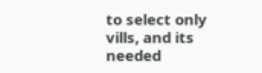to select only vills, and its needed